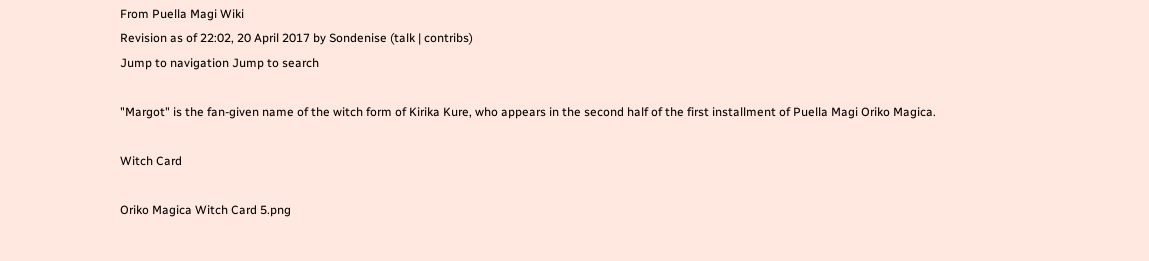From Puella Magi Wiki
Revision as of 22:02, 20 April 2017 by Sondenise (talk | contribs)
Jump to navigation Jump to search

"Margot" is the fan-given name of the witch form of Kirika Kure, who appears in the second half of the first installment of Puella Magi Oriko Magica.

Witch Card

Oriko Magica Witch Card 5.png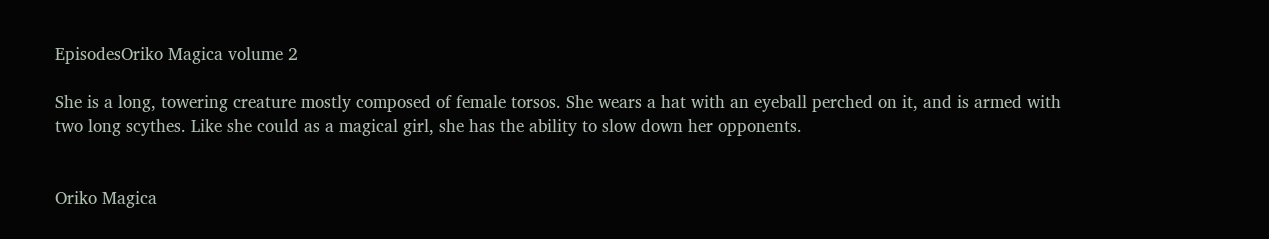EpisodesOriko Magica volume 2

She is a long, towering creature mostly composed of female torsos. She wears a hat with an eyeball perched on it, and is armed with two long scythes. Like she could as a magical girl, she has the ability to slow down her opponents.


Oriko Magica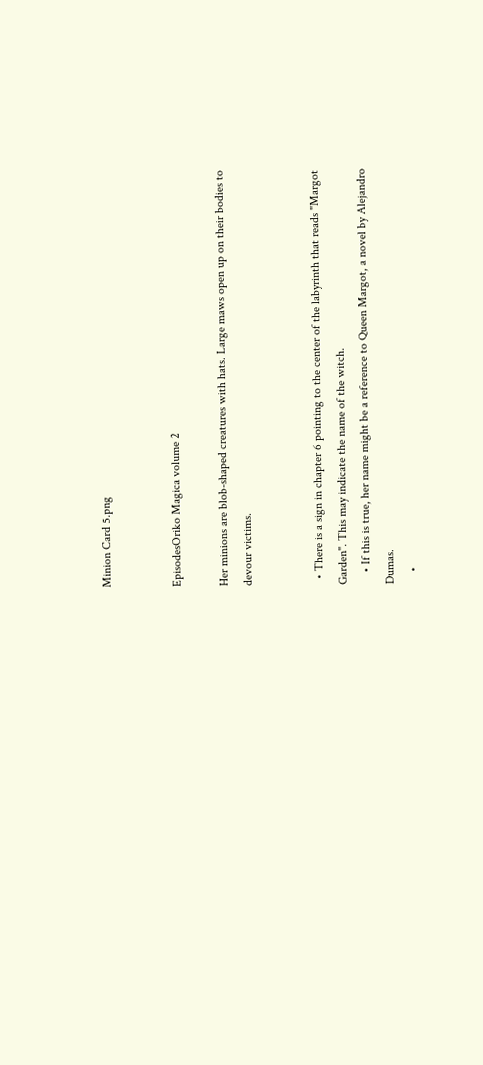Minion Card 5.png


EpisodesOriko Magica volume 2

Her minions are blob-shaped creatures with hats. Large maws open up on their bodies to devour victims.


  • There is a sign in chapter 6 pointing to the center of the labyrinth that reads "Margot Garden". This may indicate the name of the witch.
    • If this is true, her name might be a reference to Queen Margot, a novel by Alejandro Dumas.
    •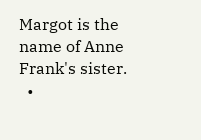Margot is the name of Anne Frank's sister.
  •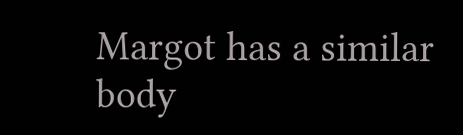Margot has a similar body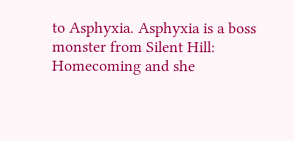to Asphyxia. Asphyxia is a boss monster from Silent Hill: Homecoming and she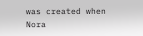was created when Nora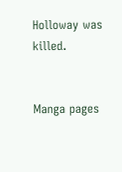Holloway was killed.


Manga pages